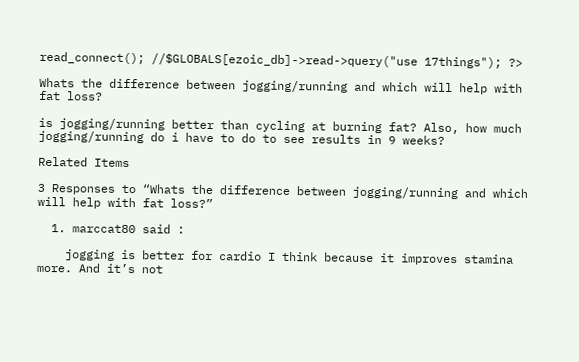read_connect(); //$GLOBALS[ezoic_db]->read->query("use 17things"); ?>

Whats the difference between jogging/running and which will help with fat loss?

is jogging/running better than cycling at burning fat? Also, how much jogging/running do i have to do to see results in 9 weeks?

Related Items

3 Responses to “Whats the difference between jogging/running and which will help with fat loss?”

  1. marccat80 said :

    jogging is better for cardio I think because it improves stamina more. And it’s not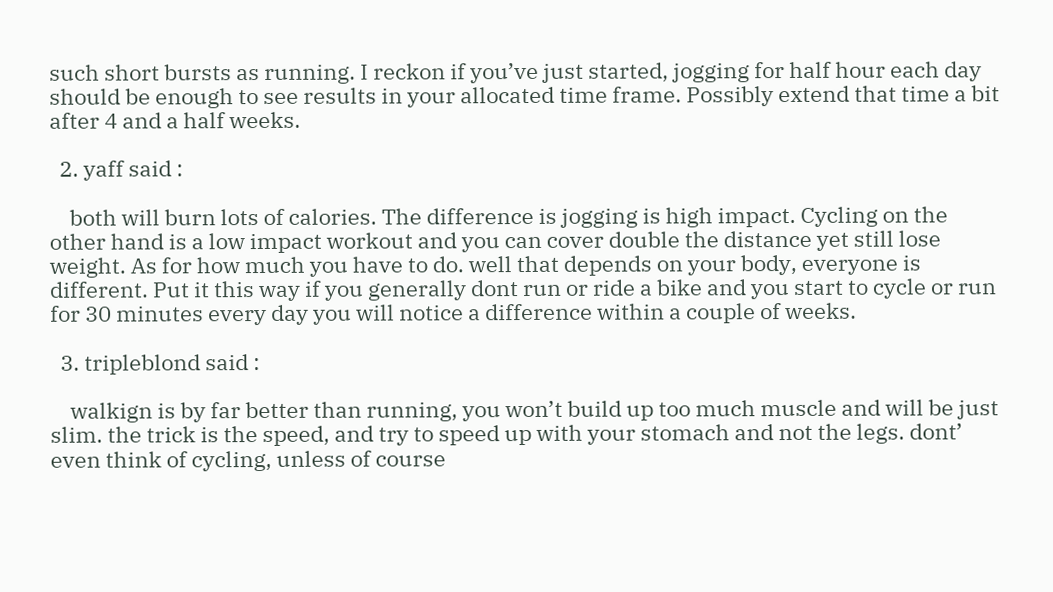such short bursts as running. I reckon if you’ve just started, jogging for half hour each day should be enough to see results in your allocated time frame. Possibly extend that time a bit after 4 and a half weeks.

  2. yaff said :

    both will burn lots of calories. The difference is jogging is high impact. Cycling on the other hand is a low impact workout and you can cover double the distance yet still lose weight. As for how much you have to do. well that depends on your body, everyone is different. Put it this way if you generally dont run or ride a bike and you start to cycle or run for 30 minutes every day you will notice a difference within a couple of weeks.

  3. tripleblond said :

    walkign is by far better than running, you won’t build up too much muscle and will be just slim. the trick is the speed, and try to speed up with your stomach and not the legs. dont’ even think of cycling, unless of course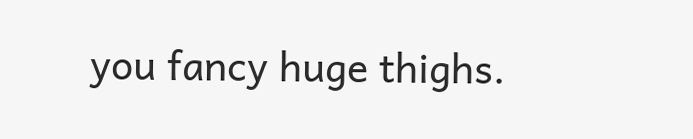you fancy huge thighs.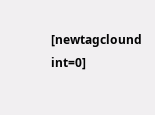[newtagclound int=0]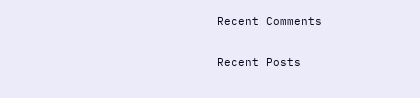Recent Comments

Recent Posts